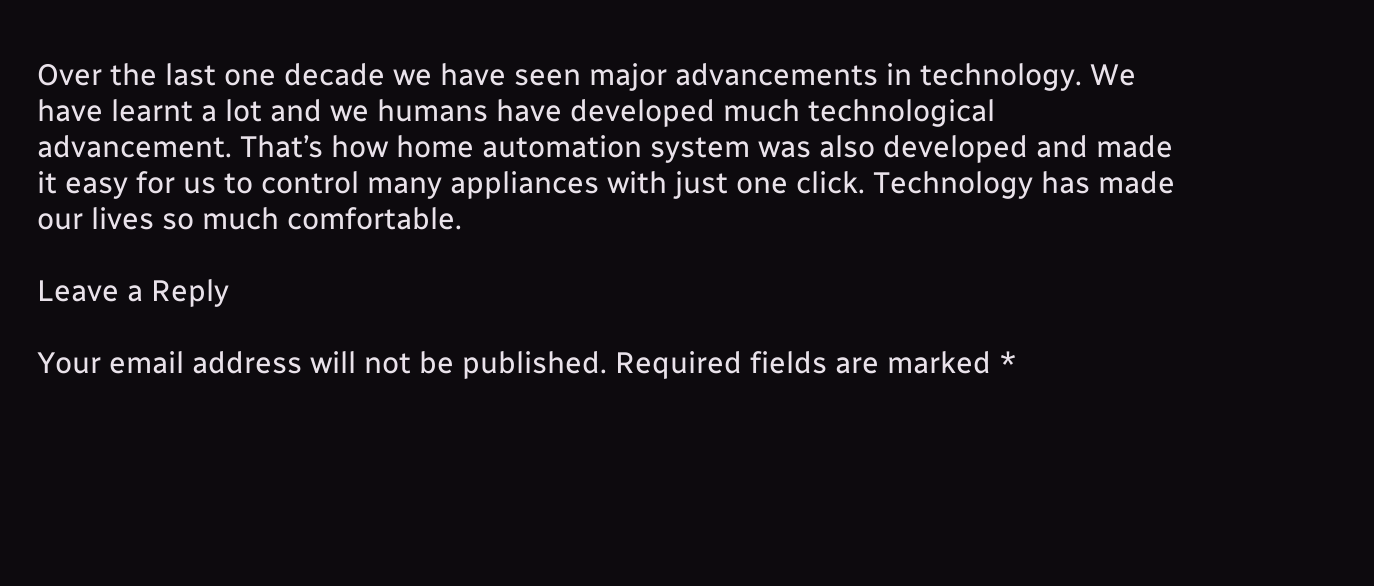Over the last one decade we have seen major advancements in technology. We have learnt a lot and we humans have developed much technological advancement. That’s how home automation system was also developed and made it easy for us to control many appliances with just one click. Technology has made our lives so much comfortable.

Leave a Reply

Your email address will not be published. Required fields are marked *